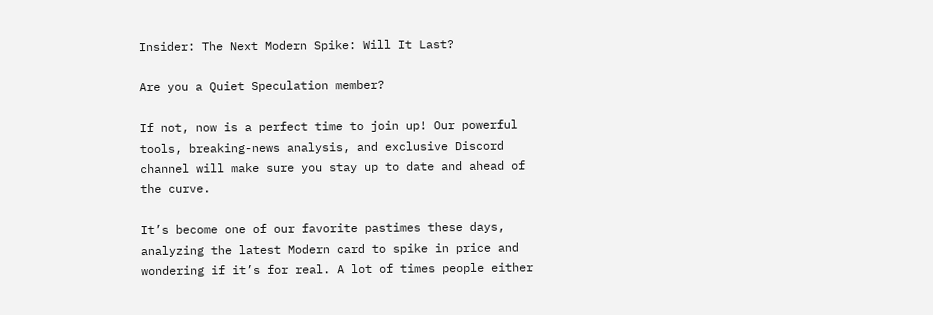Insider: The Next Modern Spike: Will It Last?

Are you a Quiet Speculation member?

If not, now is a perfect time to join up! Our powerful tools, breaking-news analysis, and exclusive Discord channel will make sure you stay up to date and ahead of the curve.

It’s become one of our favorite pastimes these days, analyzing the latest Modern card to spike in price and wondering if it’s for real. A lot of times people either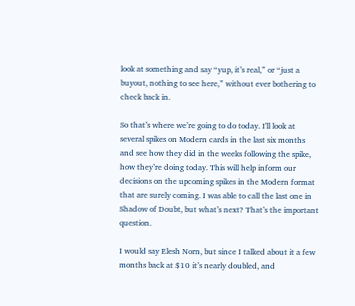look at something and say “yup, it’s real,” or “just a buyout, nothing to see here,” without ever bothering to check back in.

So that’s where we’re going to do today. I'll look at several spikes on Modern cards in the last six months and see how they did in the weeks following the spike, how they’re doing today. This will help inform our decisions on the upcoming spikes in the Modern format that are surely coming. I was able to call the last one in Shadow of Doubt, but what’s next? That’s the important question.

I would say Elesh Norn, but since I talked about it a few months back at $10 it’s nearly doubled, and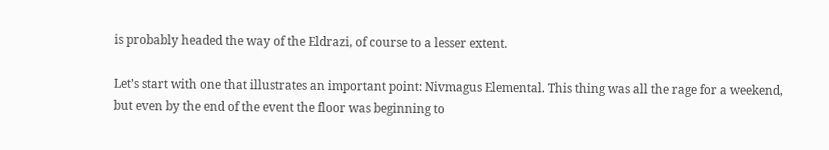is probably headed the way of the Eldrazi, of course to a lesser extent.

Let’s start with one that illustrates an important point: Nivmagus Elemental. This thing was all the rage for a weekend, but even by the end of the event the floor was beginning to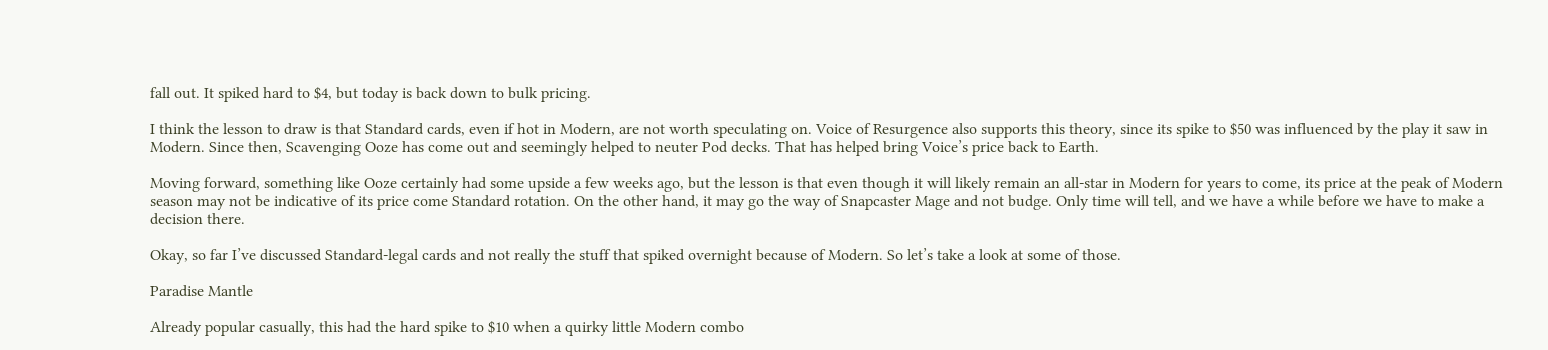fall out. It spiked hard to $4, but today is back down to bulk pricing.

I think the lesson to draw is that Standard cards, even if hot in Modern, are not worth speculating on. Voice of Resurgence also supports this theory, since its spike to $50 was influenced by the play it saw in Modern. Since then, Scavenging Ooze has come out and seemingly helped to neuter Pod decks. That has helped bring Voice’s price back to Earth.

Moving forward, something like Ooze certainly had some upside a few weeks ago, but the lesson is that even though it will likely remain an all-star in Modern for years to come, its price at the peak of Modern season may not be indicative of its price come Standard rotation. On the other hand, it may go the way of Snapcaster Mage and not budge. Only time will tell, and we have a while before we have to make a decision there.

Okay, so far I’ve discussed Standard-legal cards and not really the stuff that spiked overnight because of Modern. So let’s take a look at some of those.

Paradise Mantle

Already popular casually, this had the hard spike to $10 when a quirky little Modern combo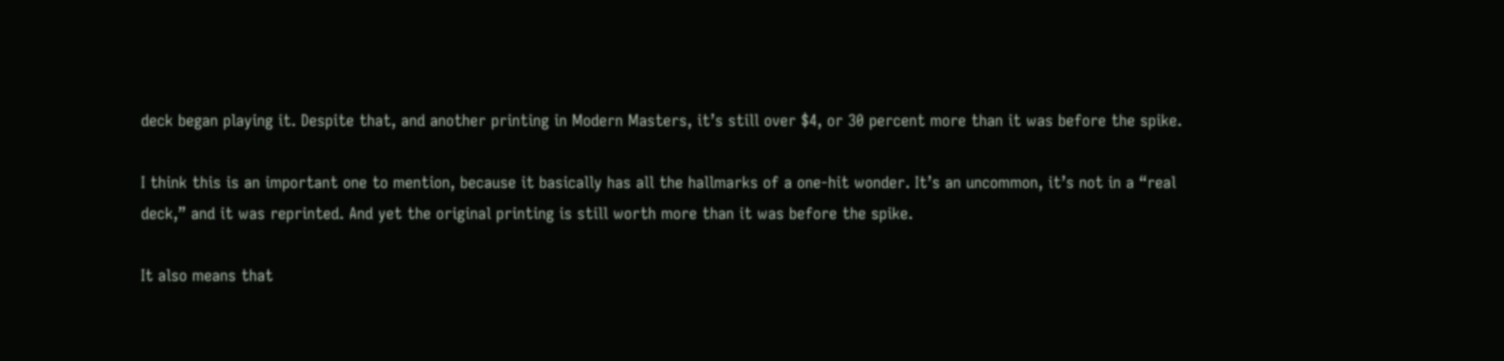deck began playing it. Despite that, and another printing in Modern Masters, it’s still over $4, or 30 percent more than it was before the spike.

I think this is an important one to mention, because it basically has all the hallmarks of a one-hit wonder. It’s an uncommon, it’s not in a “real deck,” and it was reprinted. And yet the original printing is still worth more than it was before the spike.

It also means that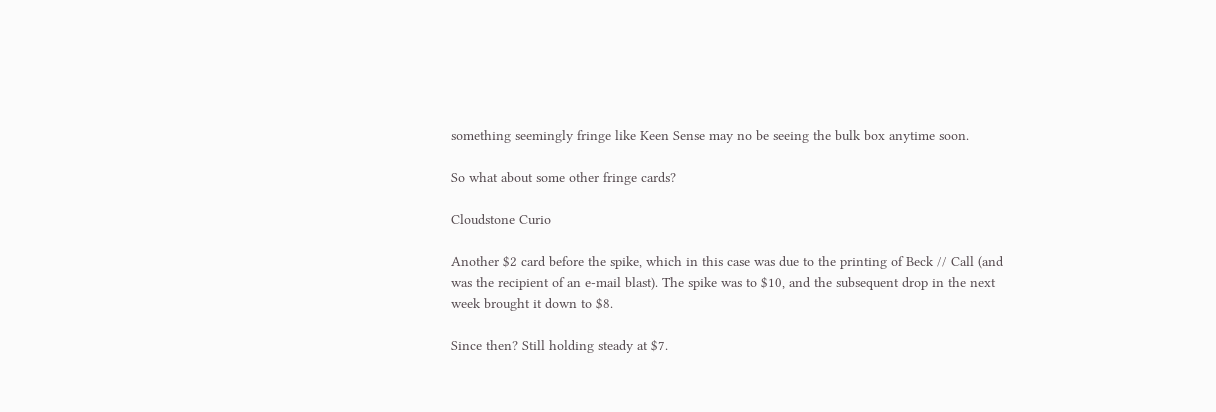something seemingly fringe like Keen Sense may no be seeing the bulk box anytime soon.

So what about some other fringe cards?

Cloudstone Curio

Another $2 card before the spike, which in this case was due to the printing of Beck // Call (and was the recipient of an e-mail blast). The spike was to $10, and the subsequent drop in the next week brought it down to $8.

Since then? Still holding steady at $7.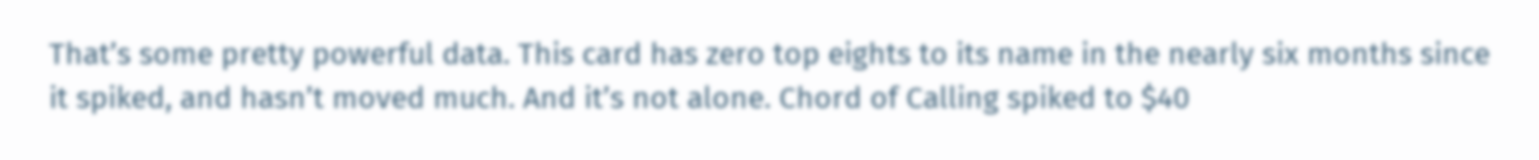That’s some pretty powerful data. This card has zero top eights to its name in the nearly six months since it spiked, and hasn’t moved much. And it’s not alone. Chord of Calling spiked to $40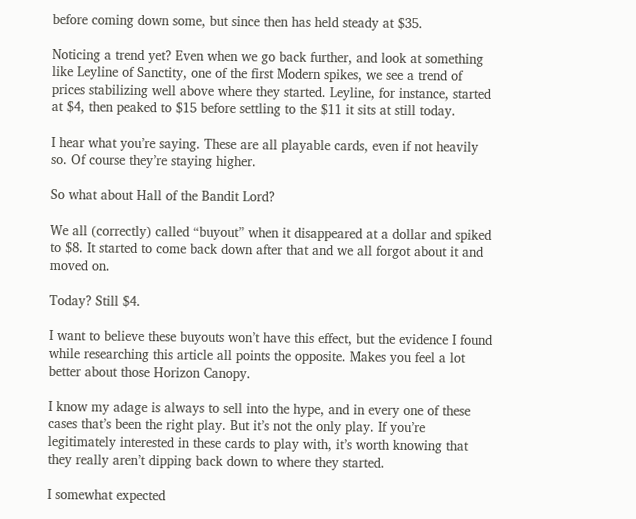before coming down some, but since then has held steady at $35.

Noticing a trend yet? Even when we go back further, and look at something like Leyline of Sanctity, one of the first Modern spikes, we see a trend of prices stabilizing well above where they started. Leyline, for instance, started at $4, then peaked to $15 before settling to the $11 it sits at still today.

I hear what you’re saying. These are all playable cards, even if not heavily so. Of course they’re staying higher.

So what about Hall of the Bandit Lord?

We all (correctly) called “buyout” when it disappeared at a dollar and spiked to $8. It started to come back down after that and we all forgot about it and moved on.

Today? Still $4.

I want to believe these buyouts won’t have this effect, but the evidence I found while researching this article all points the opposite. Makes you feel a lot better about those Horizon Canopy.

I know my adage is always to sell into the hype, and in every one of these cases that’s been the right play. But it’s not the only play. If you’re legitimately interested in these cards to play with, it’s worth knowing that they really aren’t dipping back down to where they started.

I somewhat expected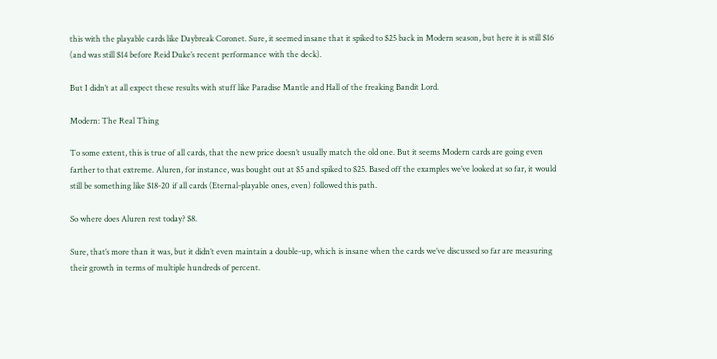this with the playable cards like Daybreak Coronet. Sure, it seemed insane that it spiked to $25 back in Modern season, but here it is still $16 (and was still $14 before Reid Duke’s recent performance with the deck).

But I didn’t at all expect these results with stuff like Paradise Mantle and Hall of the freaking Bandit Lord.

Modern: The Real Thing

To some extent, this is true of all cards, that the new price doesn’t usually match the old one. But it seems Modern cards are going even farther to that extreme. Aluren, for instance, was bought out at $5 and spiked to $25. Based off the examples we’ve looked at so far, it would still be something like $18-20 if all cards (Eternal-playable ones, even) followed this path.

So where does Aluren rest today? $8.

Sure, that’s more than it was, but it didn’t even maintain a double-up, which is insane when the cards we’ve discussed so far are measuring their growth in terms of multiple hundreds of percent.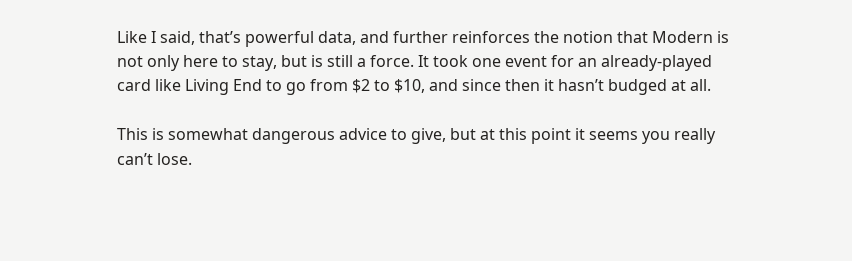Like I said, that’s powerful data, and further reinforces the notion that Modern is not only here to stay, but is still a force. It took one event for an already-played card like Living End to go from $2 to $10, and since then it hasn’t budged at all.

This is somewhat dangerous advice to give, but at this point it seems you really can’t lose.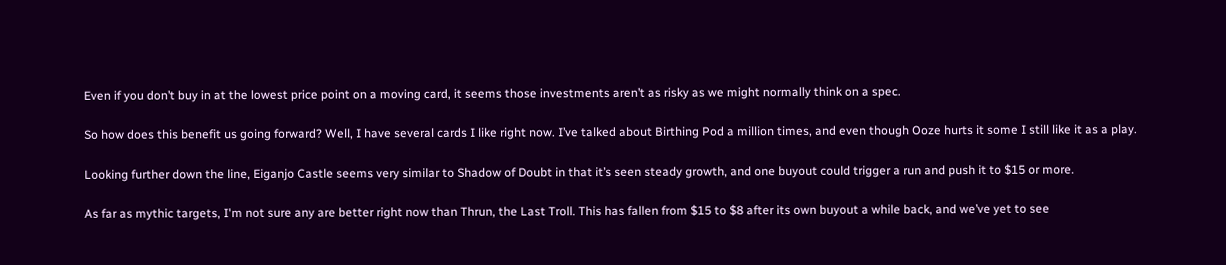Even if you don’t buy in at the lowest price point on a moving card, it seems those investments aren’t as risky as we might normally think on a spec.

So how does this benefit us going forward? Well, I have several cards I like right now. I’ve talked about Birthing Pod a million times, and even though Ooze hurts it some I still like it as a play.

Looking further down the line, Eiganjo Castle seems very similar to Shadow of Doubt in that it’s seen steady growth, and one buyout could trigger a run and push it to $15 or more.

As far as mythic targets, I'm not sure any are better right now than Thrun, the Last Troll. This has fallen from $15 to $8 after its own buyout a while back, and we’ve yet to see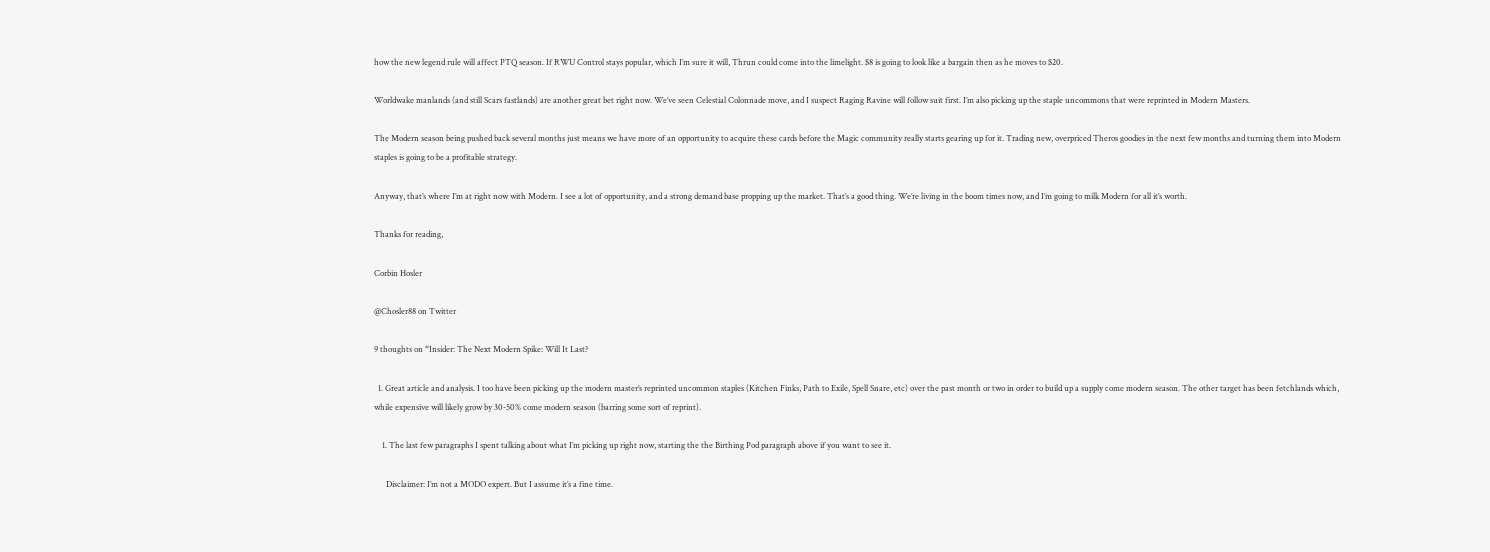how the new legend rule will affect PTQ season. If RWU Control stays popular, which I’m sure it will, Thrun could come into the limelight. $8 is going to look like a bargain then as he moves to $20.

Worldwake manlands (and still Scars fastlands) are another great bet right now. We’ve seen Celestial Colonnade move, and I suspect Raging Ravine will follow suit first. I’m also picking up the staple uncommons that were reprinted in Modern Masters.

The Modern season being pushed back several months just means we have more of an opportunity to acquire these cards before the Magic community really starts gearing up for it. Trading new, overpriced Theros goodies in the next few months and turning them into Modern staples is going to be a profitable strategy.

Anyway, that’s where I’m at right now with Modern. I see a lot of opportunity, and a strong demand base propping up the market. That’s a good thing. We’re living in the boom times now, and I’m going to milk Modern for all it’s worth.

Thanks for reading,

Corbin Hosler

@Chosler88 on Twitter

9 thoughts on “Insider: The Next Modern Spike: Will It Last?

  1. Great article and analysis. I too have been picking up the modern master’s reprinted uncommon staples (Kitchen Finks, Path to Exile, Spell Snare, etc) over the past month or two in order to build up a supply come modern season. The other target has been fetchlands which, while expensive will likely grow by 30-50% come modern season (barring some sort of reprint).

    1. The last few paragraphs I spent talking about what I’m picking up right now, starting the the Birthing Pod paragraph above if you want to see it.

      Disclaimer: I’m not a MODO expert. But I assume it’s a fine time.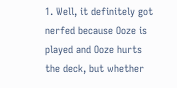1. Well, it definitely got nerfed because Ooze is played and Ooze hurts the deck, but whether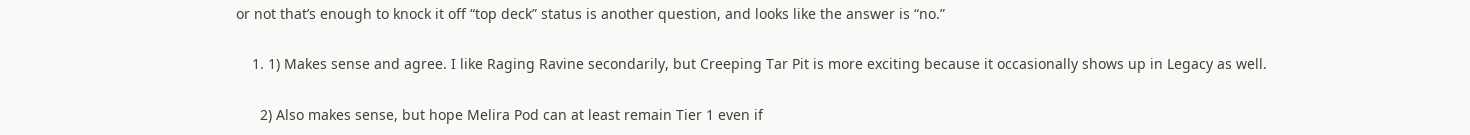or not that’s enough to knock it off “top deck” status is another question, and looks like the answer is “no.”

    1. 1) Makes sense and agree. I like Raging Ravine secondarily, but Creeping Tar Pit is more exciting because it occasionally shows up in Legacy as well.

      2) Also makes sense, but hope Melira Pod can at least remain Tier 1 even if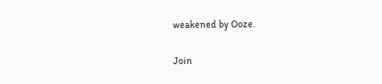weakened by Ooze.

Join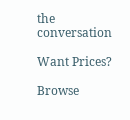the conversation

Want Prices?

Browse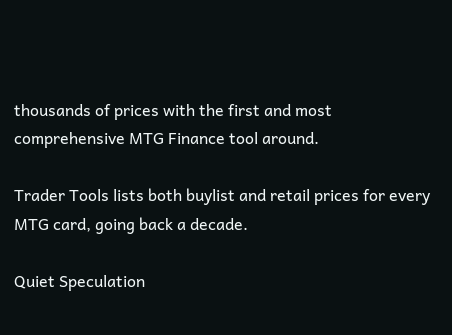thousands of prices with the first and most comprehensive MTG Finance tool around.

Trader Tools lists both buylist and retail prices for every MTG card, going back a decade.

Quiet Speculation